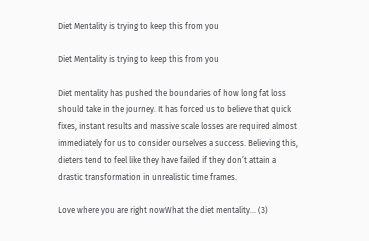Diet Mentality is trying to keep this from you

Diet Mentality is trying to keep this from you

Diet mentality has pushed the boundaries of how long fat loss should take in the journey. It has forced us to believe that quick fixes, instant results and massive scale losses are required almost immediately for us to consider ourselves a success. Believing this, dieters tend to feel like they have failed if they don’t attain a drastic transformation in unrealistic time frames.

Love where you are right nowWhat the diet mentality... (3)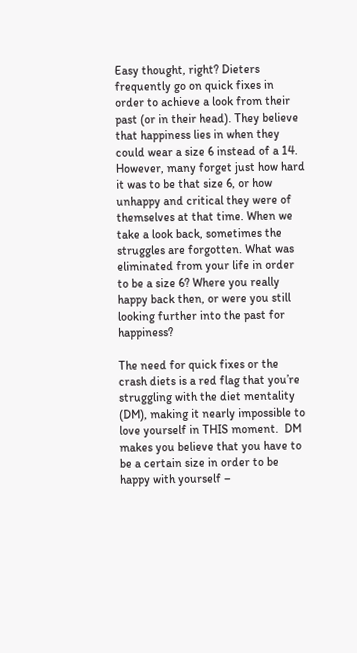Easy thought, right? Dieters frequently go on quick fixes in order to achieve a look from their past (or in their head). They believe that happiness lies in when they could wear a size 6 instead of a 14. However, many forget just how hard it was to be that size 6, or how unhappy and critical they were of themselves at that time. When we take a look back, sometimes the struggles are forgotten. What was eliminated from your life in order to be a size 6? Where you really happy back then, or were you still looking further into the past for happiness?

The need for quick fixes or the crash diets is a red flag that you’re struggling with the diet mentality (DM), making it nearly impossible to love yourself in THIS moment.  DM makes you believe that you have to be a certain size in order to be happy with yourself –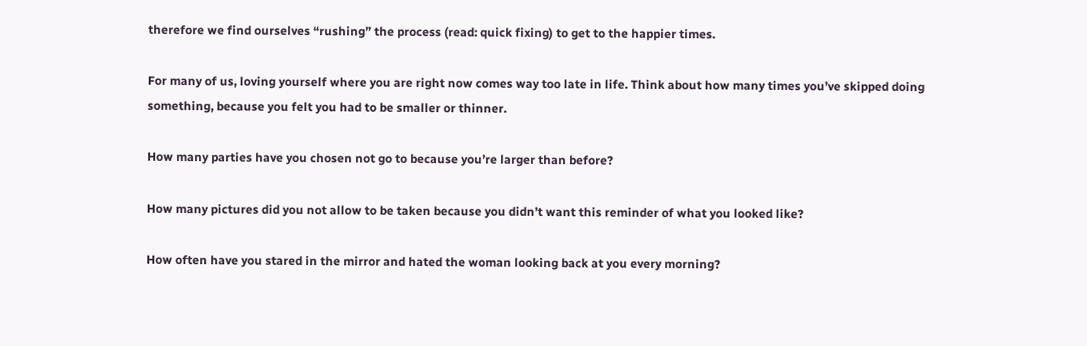therefore we find ourselves “rushing” the process (read: quick fixing) to get to the happier times.

For many of us, loving yourself where you are right now comes way too late in life. Think about how many times you’ve skipped doing something, because you felt you had to be smaller or thinner.

How many parties have you chosen not go to because you’re larger than before?

How many pictures did you not allow to be taken because you didn’t want this reminder of what you looked like?

How often have you stared in the mirror and hated the woman looking back at you every morning?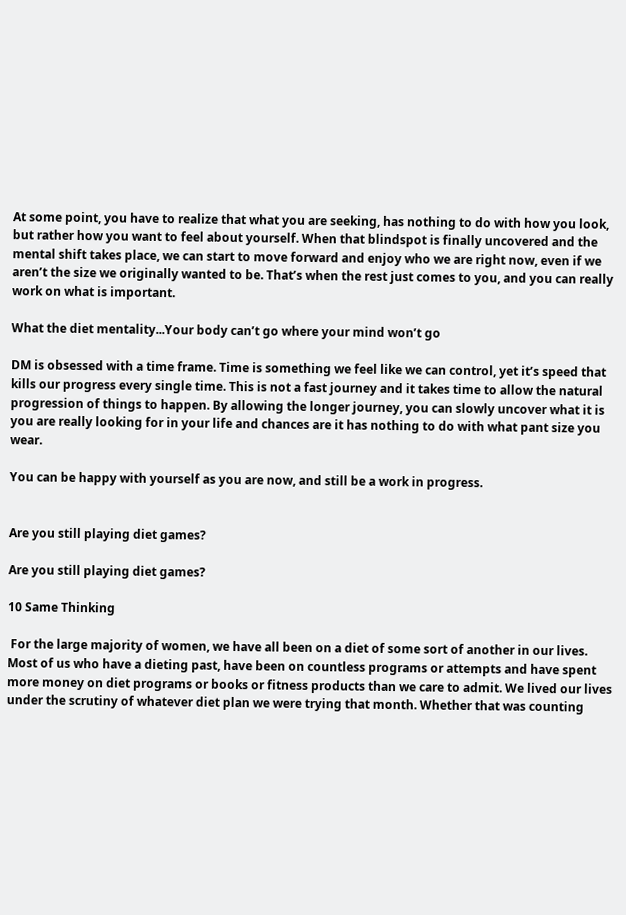At some point, you have to realize that what you are seeking, has nothing to do with how you look, but rather how you want to feel about yourself. When that blindspot is finally uncovered and the mental shift takes place, we can start to move forward and enjoy who we are right now, even if we aren’t the size we originally wanted to be. That’s when the rest just comes to you, and you can really work on what is important.

What the diet mentality...Your body can’t go where your mind won’t go

DM is obsessed with a time frame. Time is something we feel like we can control, yet it’s speed that kills our progress every single time. This is not a fast journey and it takes time to allow the natural progression of things to happen. By allowing the longer journey, you can slowly uncover what it is you are really looking for in your life and chances are it has nothing to do with what pant size you wear.

You can be happy with yourself as you are now, and still be a work in progress.


Are you still playing diet games?

Are you still playing diet games?

10 Same Thinking

 For the large majority of women, we have all been on a diet of some sort of another in our lives. Most of us who have a dieting past, have been on countless programs or attempts and have spent more money on diet programs or books or fitness products than we care to admit. We lived our lives under the scrutiny of whatever diet plan we were trying that month. Whether that was counting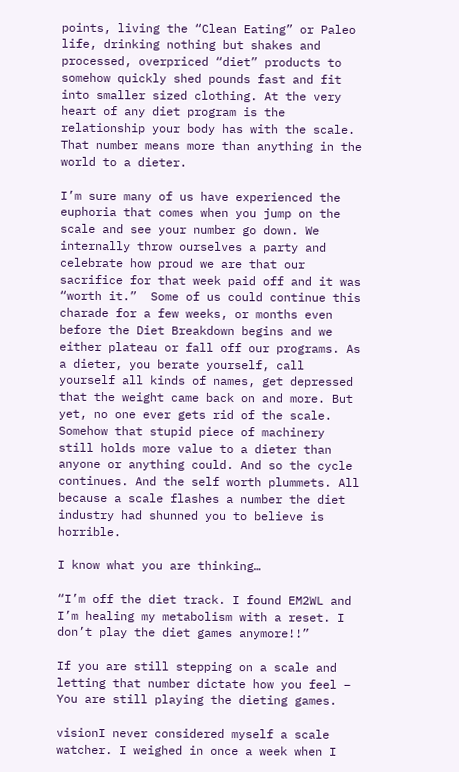points, living the “Clean Eating” or Paleo life, drinking nothing but shakes and processed, overpriced “diet” products to somehow quickly shed pounds fast and fit into smaller sized clothing. At the very heart of any diet program is the relationship your body has with the scale. That number means more than anything in the world to a dieter.

I’m sure many of us have experienced the euphoria that comes when you jump on the scale and see your number go down. We internally throw ourselves a party and celebrate how proud we are that our sacrifice for that week paid off and it was “worth it.”  Some of us could continue this charade for a few weeks, or months even before the Diet Breakdown begins and we either plateau or fall off our programs. As a dieter, you berate yourself, call yourself all kinds of names, get depressed that the weight came back on and more. But yet, no one ever gets rid of the scale. Somehow that stupid piece of machinery still holds more value to a dieter than anyone or anything could. And so the cycle continues. And the self worth plummets. All because a scale flashes a number the diet industry had shunned you to believe is horrible.

I know what you are thinking…

“I’m off the diet track. I found EM2WL and I’m healing my metabolism with a reset. I don’t play the diet games anymore!!”

If you are still stepping on a scale and letting that number dictate how you feel – You are still playing the dieting games.

visionI never considered myself a scale watcher. I weighed in once a week when I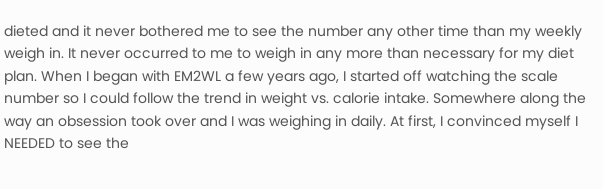dieted and it never bothered me to see the number any other time than my weekly weigh in. It never occurred to me to weigh in any more than necessary for my diet plan. When I began with EM2WL a few years ago, I started off watching the scale number so I could follow the trend in weight vs. calorie intake. Somewhere along the way an obsession took over and I was weighing in daily. At first, I convinced myself I NEEDED to see the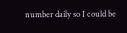number daily so I could be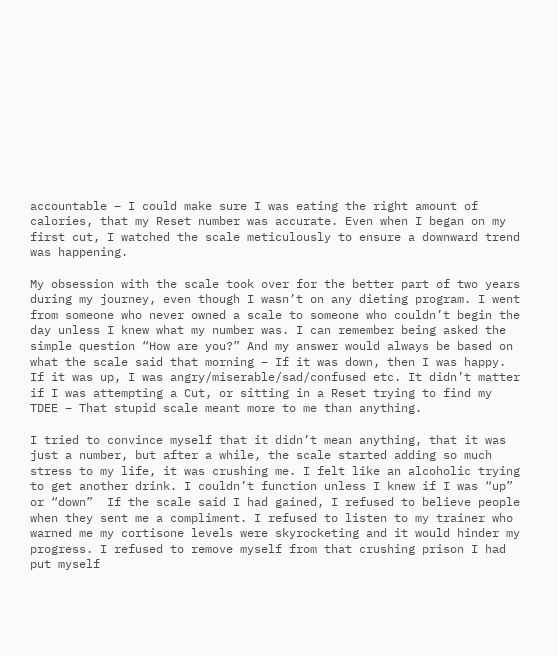accountable – I could make sure I was eating the right amount of calories, that my Reset number was accurate. Even when I began on my first cut, I watched the scale meticulously to ensure a downward trend was happening.

My obsession with the scale took over for the better part of two years during my journey, even though I wasn’t on any dieting program. I went from someone who never owned a scale to someone who couldn’t begin the day unless I knew what my number was. I can remember being asked the simple question “How are you?” And my answer would always be based on what the scale said that morning – If it was down, then I was happy. If it was up, I was angry/miserable/sad/confused etc. It didn’t matter if I was attempting a Cut, or sitting in a Reset trying to find my TDEE – That stupid scale meant more to me than anything.

I tried to convince myself that it didn’t mean anything, that it was just a number, but after a while, the scale started adding so much stress to my life, it was crushing me. I felt like an alcoholic trying to get another drink. I couldn’t function unless I knew if I was “up” or “down”  If the scale said I had gained, I refused to believe people when they sent me a compliment. I refused to listen to my trainer who warned me my cortisone levels were skyrocketing and it would hinder my progress. I refused to remove myself from that crushing prison I had put myself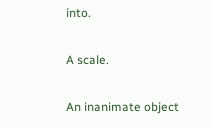into.

A scale.

An inanimate object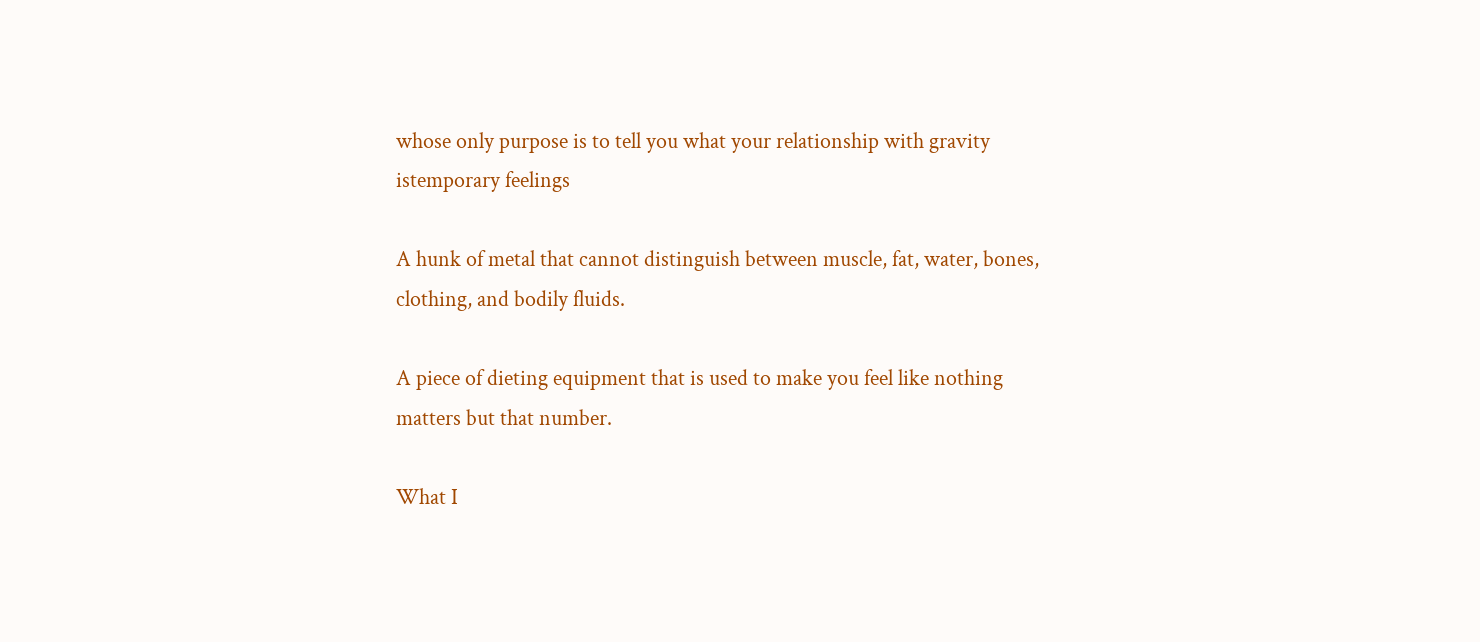whose only purpose is to tell you what your relationship with gravity istemporary feelings

A hunk of metal that cannot distinguish between muscle, fat, water, bones, clothing, and bodily fluids.

A piece of dieting equipment that is used to make you feel like nothing matters but that number.

What I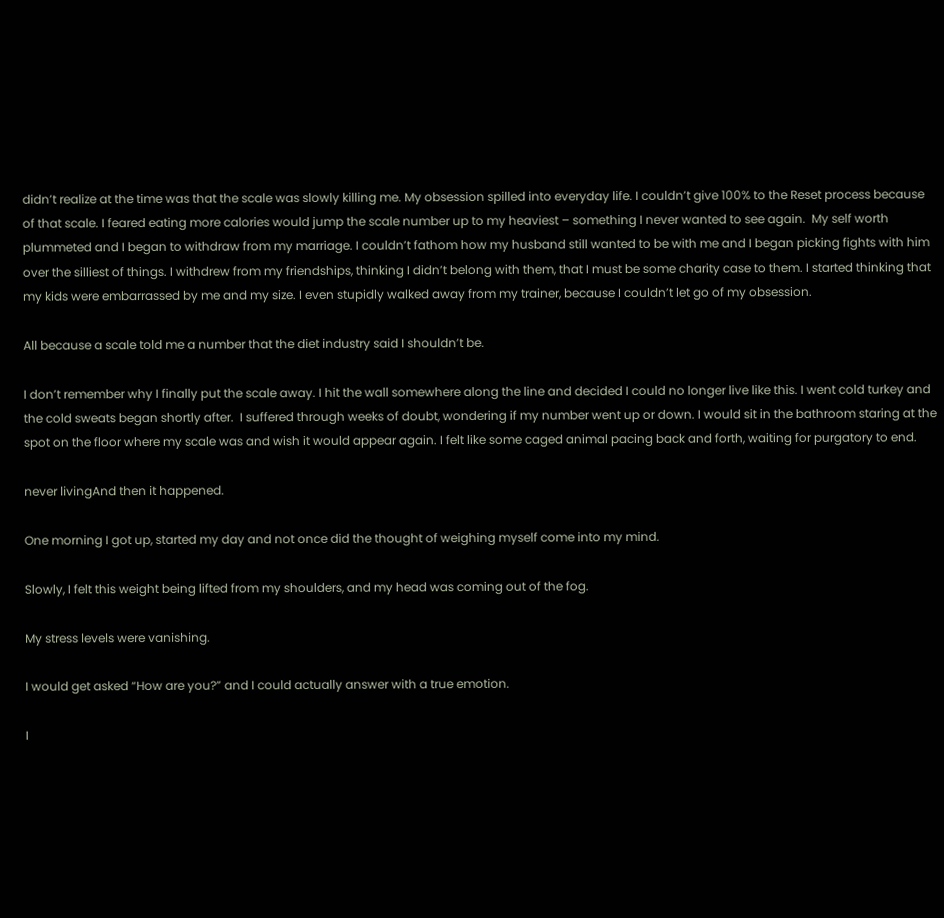didn’t realize at the time was that the scale was slowly killing me. My obsession spilled into everyday life. I couldn’t give 100% to the Reset process because of that scale. I feared eating more calories would jump the scale number up to my heaviest – something I never wanted to see again.  My self worth plummeted and I began to withdraw from my marriage. I couldn’t fathom how my husband still wanted to be with me and I began picking fights with him over the silliest of things. I withdrew from my friendships, thinking I didn’t belong with them, that I must be some charity case to them. I started thinking that my kids were embarrassed by me and my size. I even stupidly walked away from my trainer, because I couldn’t let go of my obsession.

All because a scale told me a number that the diet industry said I shouldn’t be.

I don’t remember why I finally put the scale away. I hit the wall somewhere along the line and decided I could no longer live like this. I went cold turkey and the cold sweats began shortly after.  I suffered through weeks of doubt, wondering if my number went up or down. I would sit in the bathroom staring at the spot on the floor where my scale was and wish it would appear again. I felt like some caged animal pacing back and forth, waiting for purgatory to end.

never livingAnd then it happened.

One morning I got up, started my day and not once did the thought of weighing myself come into my mind.

Slowly, I felt this weight being lifted from my shoulders, and my head was coming out of the fog.

My stress levels were vanishing.

I would get asked “How are you?” and I could actually answer with a true emotion.

I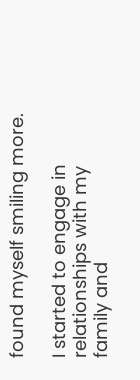found myself smiling more.

I started to engage in relationships with my family and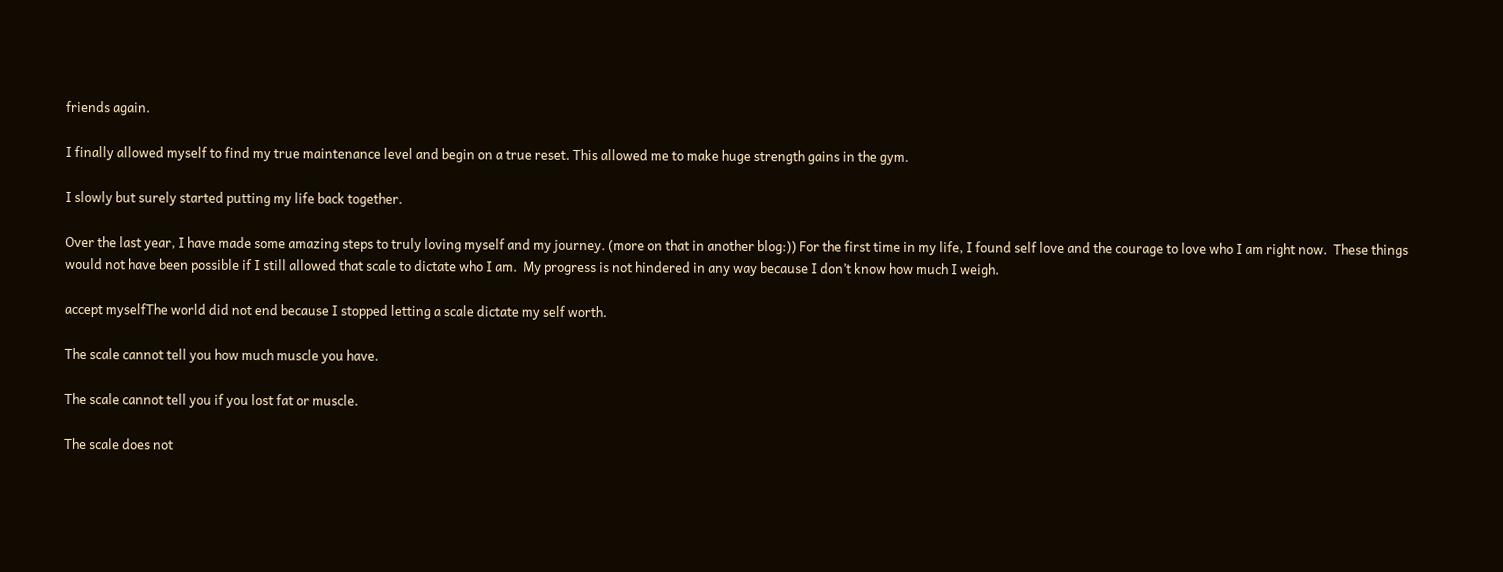friends again.

I finally allowed myself to find my true maintenance level and begin on a true reset. This allowed me to make huge strength gains in the gym.

I slowly but surely started putting my life back together.

Over the last year, I have made some amazing steps to truly loving myself and my journey. (more on that in another blog:)) For the first time in my life, I found self love and the courage to love who I am right now.  These things would not have been possible if I still allowed that scale to dictate who I am.  My progress is not hindered in any way because I don’t know how much I weigh.

accept myselfThe world did not end because I stopped letting a scale dictate my self worth.

The scale cannot tell you how much muscle you have.

The scale cannot tell you if you lost fat or muscle.

The scale does not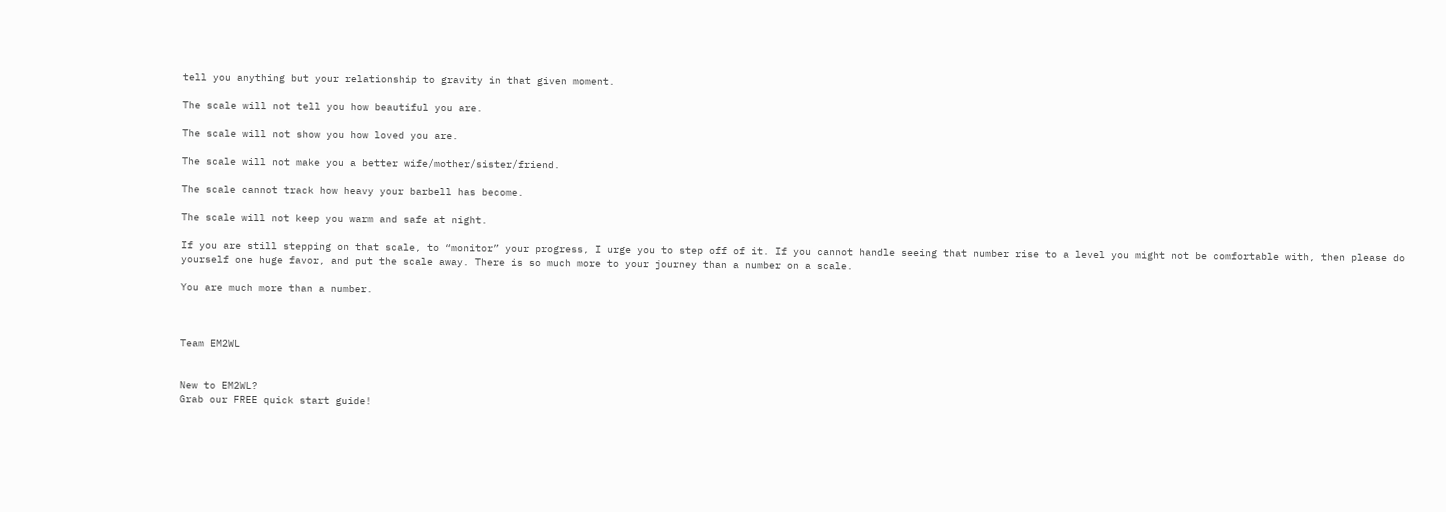tell you anything but your relationship to gravity in that given moment.

The scale will not tell you how beautiful you are.

The scale will not show you how loved you are.

The scale will not make you a better wife/mother/sister/friend.

The scale cannot track how heavy your barbell has become.

The scale will not keep you warm and safe at night.

If you are still stepping on that scale, to “monitor” your progress, I urge you to step off of it. If you cannot handle seeing that number rise to a level you might not be comfortable with, then please do yourself one huge favor, and put the scale away. There is so much more to your journey than a number on a scale.

You are much more than a number.



Team EM2WL


New to EM2WL?
Grab our FREE quick start guide!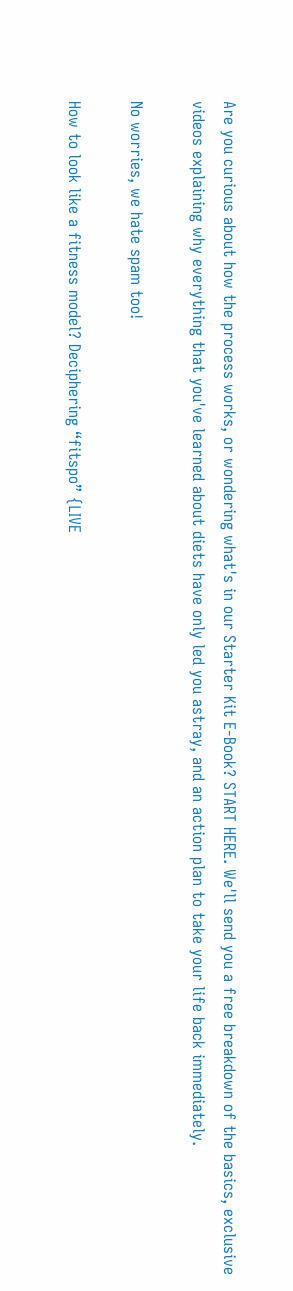Are you curious about how the process works, or wondering what's in our Starter Kit E-Book? START HERE. We'll send you a free breakdown of the basics, exclusive videos explaining why everything that you've learned about diets have only led you astray, and an action plan to take your life back immediately.

No worries, we hate spam too!

How to look like a fitness model? Deciphering “fitspo” {LIVE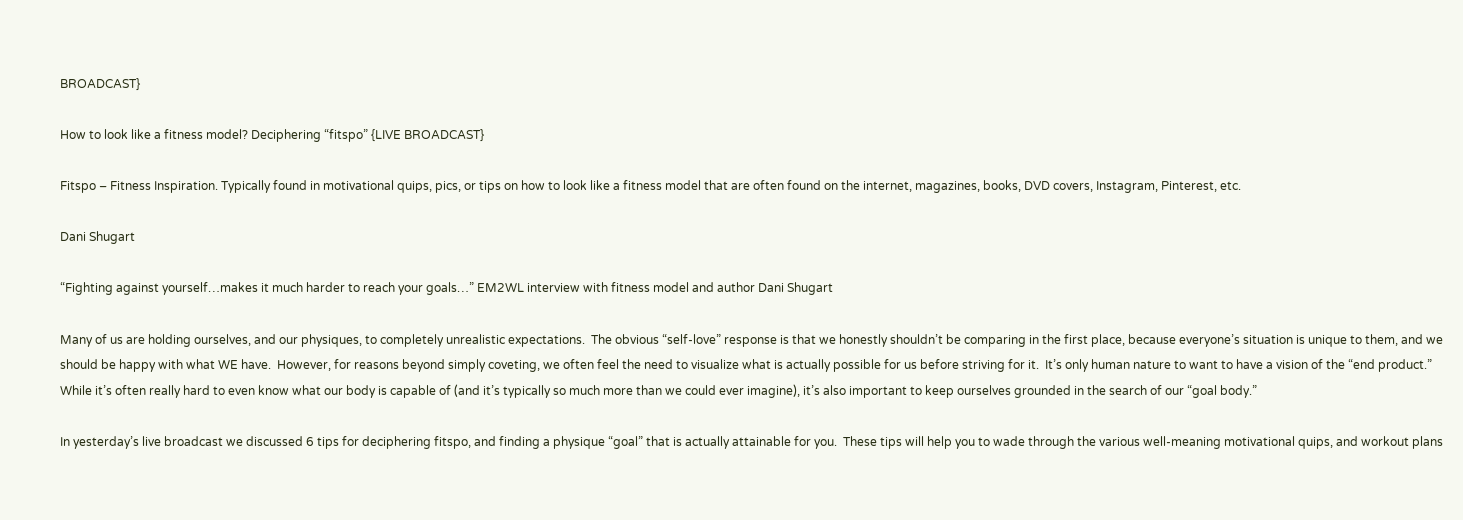BROADCAST}

How to look like a fitness model? Deciphering “fitspo” {LIVE BROADCAST}

Fitspo – Fitness Inspiration. Typically found in motivational quips, pics, or tips on how to look like a fitness model that are often found on the internet, magazines, books, DVD covers, Instagram, Pinterest, etc.

Dani Shugart

“Fighting against yourself…makes it much harder to reach your goals…” EM2WL interview with fitness model and author Dani Shugart

Many of us are holding ourselves, and our physiques, to completely unrealistic expectations.  The obvious “self-love” response is that we honestly shouldn’t be comparing in the first place, because everyone’s situation is unique to them, and we should be happy with what WE have.  However, for reasons beyond simply coveting, we often feel the need to visualize what is actually possible for us before striving for it.  It’s only human nature to want to have a vision of the “end product.”  While it’s often really hard to even know what our body is capable of (and it’s typically so much more than we could ever imagine), it’s also important to keep ourselves grounded in the search of our “goal body.”

In yesterday’s live broadcast we discussed 6 tips for deciphering fitspo, and finding a physique “goal” that is actually attainable for you.  These tips will help you to wade through the various well-meaning motivational quips, and workout plans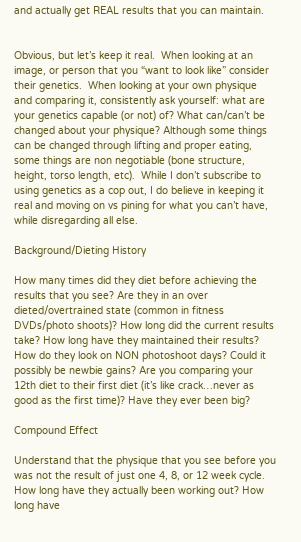and actually get REAL results that you can maintain.


Obvious, but let’s keep it real.  When looking at an image, or person that you “want to look like” consider their genetics.  When looking at your own physique and comparing it, consistently ask yourself: what are your genetics capable (or not) of? What can/can’t be changed about your physique? Although some things can be changed through lifting and proper eating, some things are non negotiable (bone structure, height, torso length, etc).  While I don’t subscribe to using genetics as a cop out, I do believe in keeping it real and moving on vs pining for what you can’t have, while disregarding all else.

Background/Dieting History

How many times did they diet before achieving the results that you see? Are they in an over dieted/overtrained state (common in fitness DVDs/photo shoots)? How long did the current results take? How long have they maintained their results? How do they look on NON photoshoot days? Could it possibly be newbie gains? Are you comparing your 12th diet to their first diet (it’s like crack…never as good as the first time)? Have they ever been big?

Compound Effect

Understand that the physique that you see before you was not the result of just one 4, 8, or 12 week cycle.  How long have they actually been working out? How long have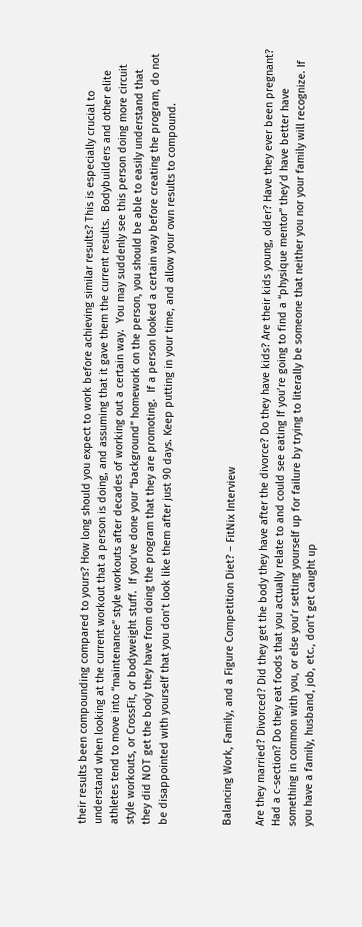their results been compounding compared to yours? How long should you expect to work before achieving similar results? This is especially crucial to understand when looking at the current workout that a person is doing, and assuming that it gave them the current results.  Bodybuilders and other elite athletes tend to move into “maintenance” style workouts after decades of working out a certain way.  You may suddenly see this person doing more circuit style workouts, or CrossFit, or bodyweight stuff.  If you’ve done your “background” homework on the person, you should be able to easily understand that they did NOT get the body they have from doing the program that they are promoting.  If a person looked a certain way before creating the program, do not be disappointed with yourself that you don’t look like them after just 90 days. Keep putting in your time, and allow your own results to compound.



Balancing Work, Family, and a Figure Competition Diet? – FitNix Interview

Are they married? Divorced? Did they get the body they have after the divorce? Do they have kids? Are their kids young, older? Have they ever been pregnant? Had a c-section? Do they eat foods that you actually relate to and could see eating If you’re going to find a “physique mentor” they’d have better have something in common with you, or else you’r setting yourself up for failure by trying to literally be someone that neither you nor your family will recognize. If you have a family, husband, job, etc., don’t get caught up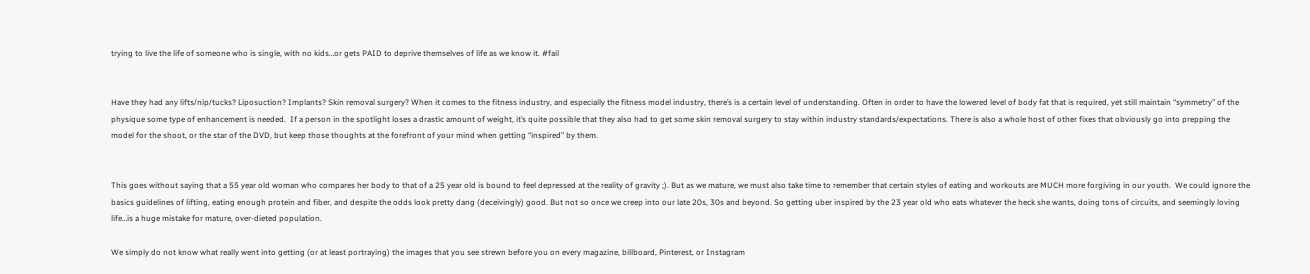trying to live the life of someone who is single, with no kids…or gets PAID to deprive themselves of life as we know it. #fail


Have they had any lifts/nip/tucks? Liposuction? Implants? Skin removal surgery? When it comes to the fitness industry, and especially the fitness model industry, there’s is a certain level of understanding. Often in order to have the lowered level of body fat that is required, yet still maintain “symmetry” of the physique some type of enhancement is needed.  If a person in the spotlight loses a drastic amount of weight, it’s quite possible that they also had to get some skin removal surgery to stay within industry standards/expectations. There is also a whole host of other fixes that obviously go into prepping the model for the shoot, or the star of the DVD, but keep those thoughts at the forefront of your mind when getting “inspired” by them.


This goes without saying that a 55 year old woman who compares her body to that of a 25 year old is bound to feel depressed at the reality of gravity ;). But as we mature, we must also take time to remember that certain styles of eating and workouts are MUCH more forgiving in our youth.  We could ignore the basics guidelines of lifting, eating enough protein and fiber, and despite the odds look pretty dang (deceivingly) good. But not so once we creep into our late 20s, 30s and beyond. So getting uber inspired by the 23 year old who eats whatever the heck she wants, doing tons of circuits, and seemingly loving life…is a huge mistake for mature, over-dieted population.

We simply do not know what really went into getting (or at least portraying) the images that you see strewn before you on every magazine, billboard, Pinterest, or Instagram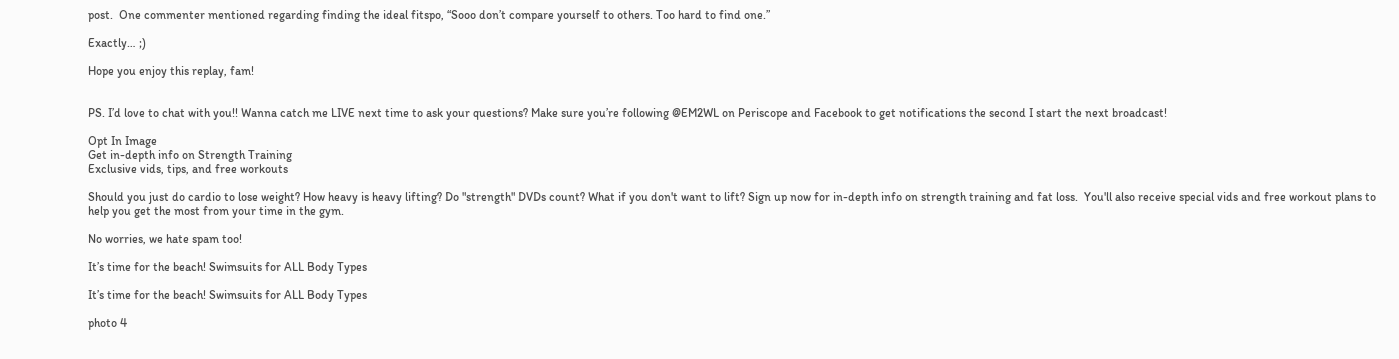post.  One commenter mentioned regarding finding the ideal fitspo, “Sooo don’t compare yourself to others. Too hard to find one.”

Exactly… ;)

Hope you enjoy this replay, fam!


PS. I’d love to chat with you!! Wanna catch me LIVE next time to ask your questions? Make sure you’re following @EM2WL on Periscope and Facebook to get notifications the second I start the next broadcast!

Opt In Image
Get in-depth info on Strength Training
Exclusive vids, tips, and free workouts

Should you just do cardio to lose weight? How heavy is heavy lifting? Do "strength" DVDs count? What if you don't want to lift? Sign up now for in-depth info on strength training and fat loss.  You'll also receive special vids and free workout plans to help you get the most from your time in the gym.

No worries, we hate spam too!

It’s time for the beach! Swimsuits for ALL Body Types

It’s time for the beach! Swimsuits for ALL Body Types

photo 4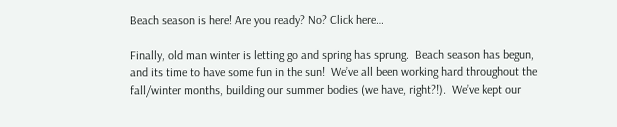Beach season is here! Are you ready? No? Click here…

Finally, old man winter is letting go and spring has sprung.  Beach season has begun, and its time to have some fun in the sun!  We’ve all been working hard throughout the fall/winter months, building our summer bodies (we have, right?!).  We’ve kept our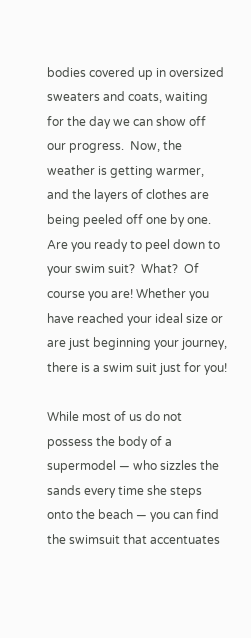bodies covered up in oversized sweaters and coats, waiting for the day we can show off our progress.  Now, the weather is getting warmer, and the layers of clothes are being peeled off one by one.  Are you ready to peel down to your swim suit?  What?  Of course you are! Whether you have reached your ideal size or are just beginning your journey, there is a swim suit just for you!

While most of us do not possess the body of a supermodel — who sizzles the sands every time she steps onto the beach — you can find the swimsuit that accentuates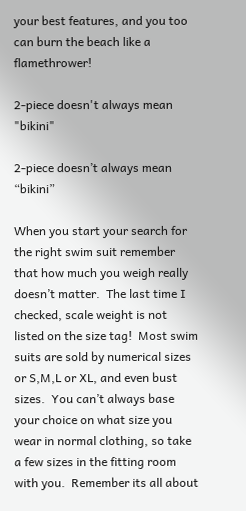your best features, and you too can burn the beach like a flamethrower!

2-piece doesn't always mean "bikini"

2-piece doesn’t always mean “bikini”

When you start your search for the right swim suit remember that how much you weigh really doesn’t matter.  The last time I checked, scale weight is not listed on the size tag!  Most swim suits are sold by numerical sizes or S,M,L or XL, and even bust sizes.  You can’t always base your choice on what size you wear in normal clothing, so take a few sizes in the fitting room with you.  Remember its all about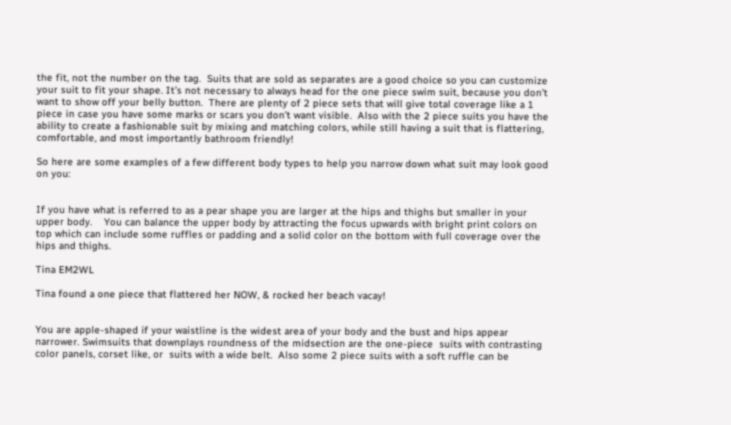the fit, not the number on the tag.  Suits that are sold as separates are a good choice so you can customize your suit to fit your shape. It’s not necessary to always head for the one piece swim suit, because you don’t want to show off your belly button.  There are plenty of 2 piece sets that will give total coverage like a 1 piece in case you have some marks or scars you don’t want visible.  Also with the 2 piece suits you have the ability to create a fashionable suit by mixing and matching colors, while still having a suit that is flattering, comfortable, and most importantly bathroom friendly!

So here are some examples of a few different body types to help you narrow down what suit may look good on you:


If you have what is referred to as a pear shape you are larger at the hips and thighs but smaller in your upper body.    You can balance the upper body by attracting the focus upwards with bright print colors on top which can include some ruffles or padding and a solid color on the bottom with full coverage over the hips and thighs.

Tina EM2WL

Tina found a one piece that flattered her NOW, & rocked her beach vacay!


You are apple-shaped if your waistline is the widest area of your body and the bust and hips appear narrower. Swimsuits that downplays roundness of the midsection are the one-piece  suits with contrasting color panels, corset like, or  suits with a wide belt.  Also some 2 piece suits with a soft ruffle can be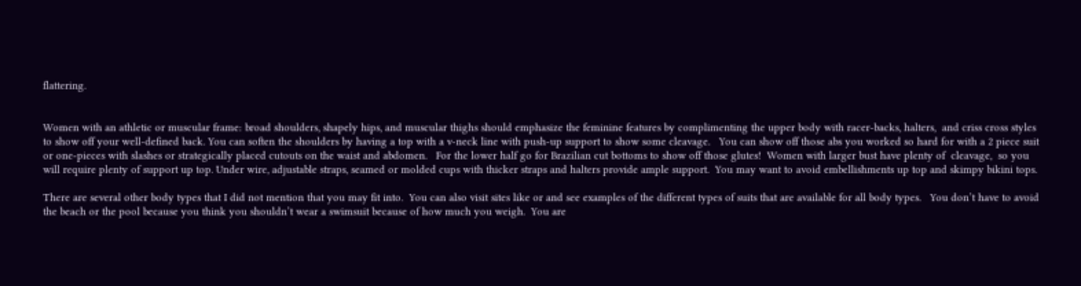flattering.


Women with an athletic or muscular frame: broad shoulders, shapely hips, and muscular thighs should emphasize the feminine features by complimenting the upper body with racer-backs, halters,  and criss cross styles to show off your well-defined back. You can soften the shoulders by having a top with a v-neck line with push-up support to show some cleavage.   You can show off those abs you worked so hard for with a 2 piece suit or one-pieces with slashes or strategically placed cutouts on the waist and abdomen.   For the lower half go for Brazilian cut bottoms to show off those glutes!  Women with larger bust have plenty of  cleavage,  so you will require plenty of support up top. Under wire, adjustable straps, seamed or molded cups with thicker straps and halters provide ample support.  You may want to avoid embellishments up top and skimpy bikini tops.

There are several other body types that I did not mention that you may fit into.  You can also visit sites like or and see examples of the different types of suits that are available for all body types.   You don’t have to avoid the beach or the pool because you think you shouldn’t wear a swimsuit because of how much you weigh.  You are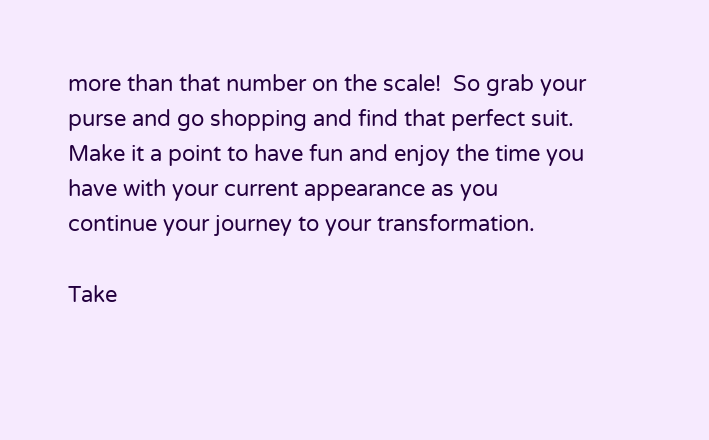more than that number on the scale!  So grab your purse and go shopping and find that perfect suit.  Make it a point to have fun and enjoy the time you have with your current appearance as you continue your journey to your transformation.

Take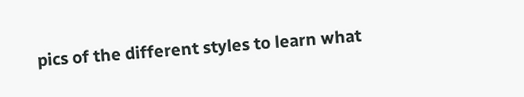pics of the different styles to learn what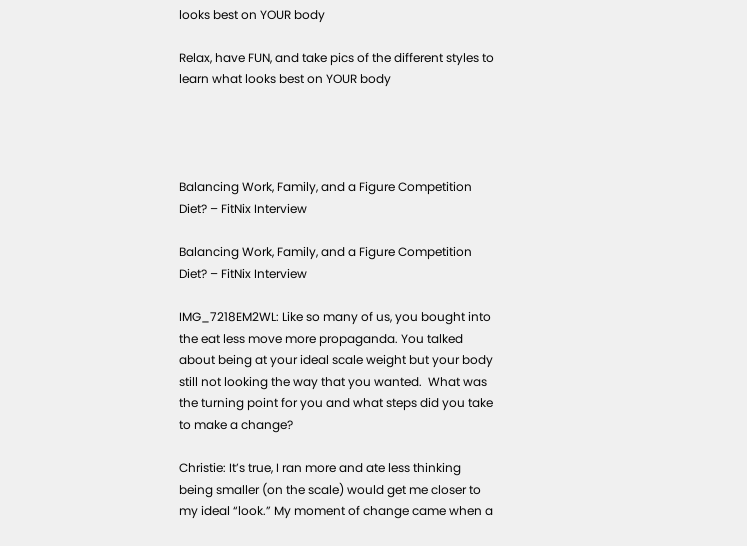looks best on YOUR body

Relax, have FUN, and take pics of the different styles to learn what looks best on YOUR body




Balancing Work, Family, and a Figure Competition Diet? – FitNix Interview

Balancing Work, Family, and a Figure Competition Diet? – FitNix Interview

IMG_7218EM2WL: Like so many of us, you bought into the eat less move more propaganda. You talked about being at your ideal scale weight but your body still not looking the way that you wanted.  What was the turning point for you and what steps did you take to make a change?

Christie: It’s true, I ran more and ate less thinking being smaller (on the scale) would get me closer to my ideal “look.” My moment of change came when a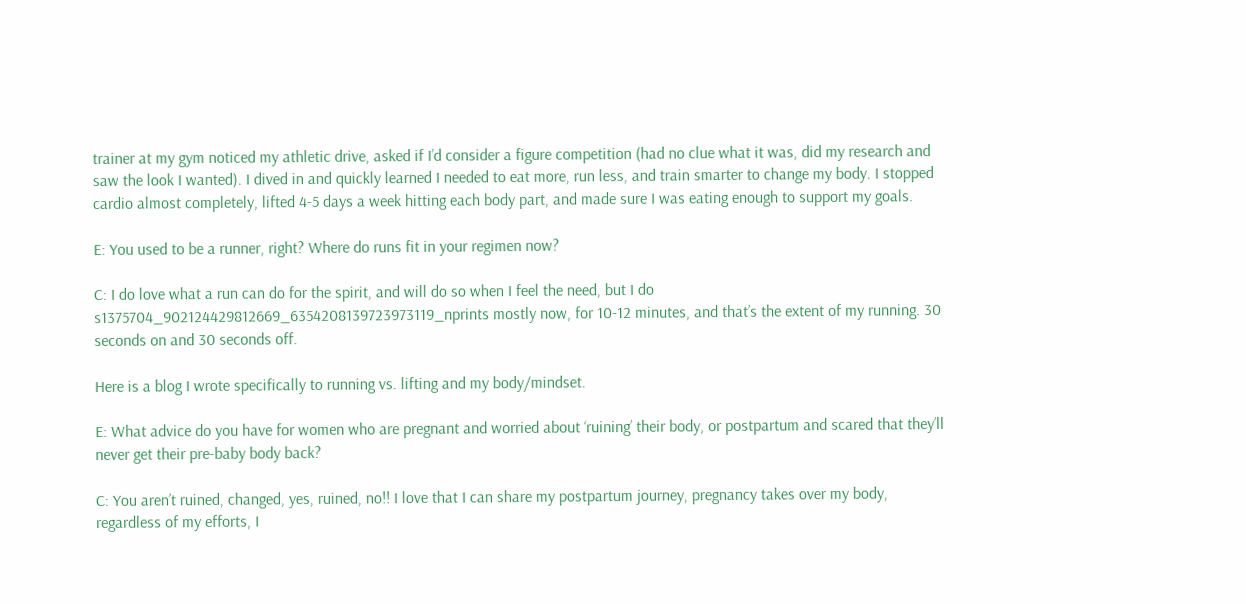trainer at my gym noticed my athletic drive, asked if I’d consider a figure competition (had no clue what it was, did my research and saw the look I wanted). I dived in and quickly learned I needed to eat more, run less, and train smarter to change my body. I stopped cardio almost completely, lifted 4-5 days a week hitting each body part, and made sure I was eating enough to support my goals.

E: You used to be a runner, right? Where do runs fit in your regimen now?

C: I do love what a run can do for the spirit, and will do so when I feel the need, but I do s1375704_902124429812669_6354208139723973119_nprints mostly now, for 10-12 minutes, and that’s the extent of my running. 30 seconds on and 30 seconds off.

Here is a blog I wrote specifically to running vs. lifting and my body/mindset.

E: What advice do you have for women who are pregnant and worried about ‘ruining’ their body, or postpartum and scared that they’ll never get their pre-baby body back?

C: You aren’t ruined, changed, yes, ruined, no!! I love that I can share my postpartum journey, pregnancy takes over my body, regardless of my efforts, I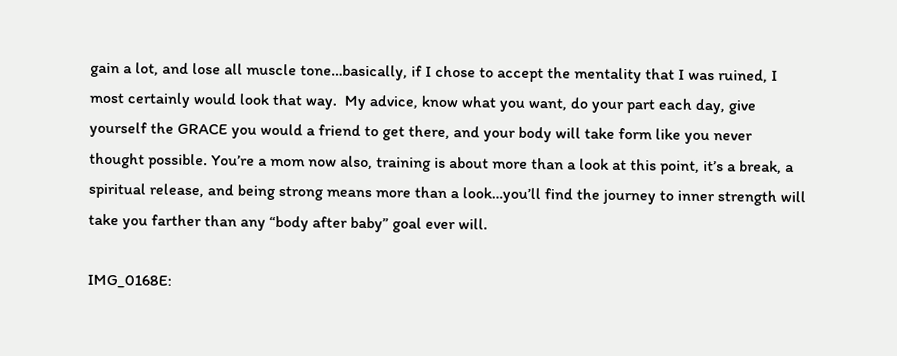gain a lot, and lose all muscle tone…basically, if I chose to accept the mentality that I was ruined, I most certainly would look that way.  My advice, know what you want, do your part each day, give yourself the GRACE you would a friend to get there, and your body will take form like you never thought possible. You’re a mom now also, training is about more than a look at this point, it’s a break, a spiritual release, and being strong means more than a look…you’ll find the journey to inner strength will take you farther than any “body after baby” goal ever will.

IMG_0168E: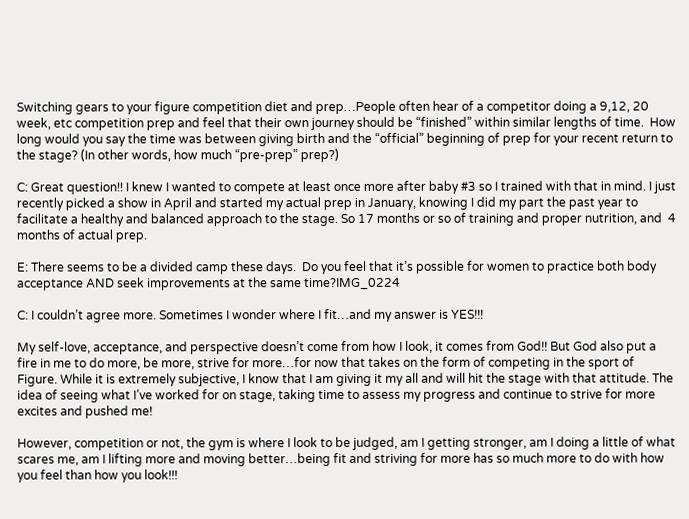Switching gears to your figure competition diet and prep…People often hear of a competitor doing a 9,12, 20 week, etc competition prep and feel that their own journey should be “finished” within similar lengths of time.  How long would you say the time was between giving birth and the “official” beginning of prep for your recent return to the stage? (In other words, how much “pre-prep” prep?)

C: Great question!! I knew I wanted to compete at least once more after baby #3 so I trained with that in mind. I just recently picked a show in April and started my actual prep in January, knowing I did my part the past year to facilitate a healthy and balanced approach to the stage. So 17 months or so of training and proper nutrition, and  4 months of actual prep.

E: There seems to be a divided camp these days.  Do you feel that it’s possible for women to practice both body acceptance AND seek improvements at the same time?IMG_0224

C: I couldn’t agree more. Sometimes I wonder where I fit…and my answer is YES!!!

My self-love, acceptance, and perspective doesn’t come from how I look, it comes from God!! But God also put a fire in me to do more, be more, strive for more…for now that takes on the form of competing in the sport of Figure. While it is extremely subjective, I know that I am giving it my all and will hit the stage with that attitude. The idea of seeing what I’ve worked for on stage, taking time to assess my progress and continue to strive for more excites and pushed me!

However, competition or not, the gym is where I look to be judged, am I getting stronger, am I doing a little of what scares me, am I lifting more and moving better…being fit and striving for more has so much more to do with how you feel than how you look!!!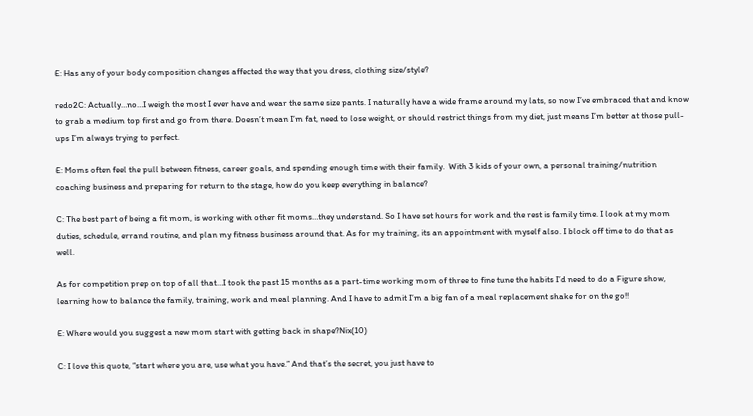E: Has any of your body composition changes affected the way that you dress, clothing size/style?

redo2C: Actually…no…I weigh the most I ever have and wear the same size pants. I naturally have a wide frame around my lats, so now I’ve embraced that and know to grab a medium top first and go from there. Doesn’t mean I’m fat, need to lose weight, or should restrict things from my diet, just means I’m better at those pull-ups I’m always trying to perfect.

E: Moms often feel the pull between fitness, career goals, and spending enough time with their family.  With 3 kids of your own, a personal training/nutrition coaching business and preparing for return to the stage, how do you keep everything in balance?

C: The best part of being a fit mom, is working with other fit moms…they understand. So I have set hours for work and the rest is family time. I look at my mom duties, schedule, errand routine, and plan my fitness business around that. As for my training, its an appointment with myself also. I block off time to do that as well.

As for competition prep on top of all that…I took the past 15 months as a part-time working mom of three to fine tune the habits I’d need to do a Figure show, learning how to balance the family, training, work and meal planning. And I have to admit I’m a big fan of a meal replacement shake for on the go!!

E: Where would you suggest a new mom start with getting back in shape?Nix(10)

C: I love this quote, “start where you are, use what you have.” And that’s the secret, you just have to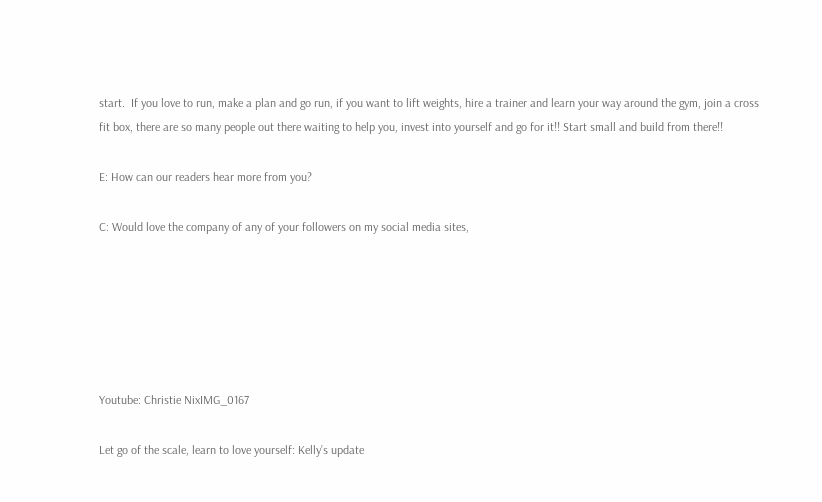start.  If you love to run, make a plan and go run, if you want to lift weights, hire a trainer and learn your way around the gym, join a cross fit box, there are so many people out there waiting to help you, invest into yourself and go for it!! Start small and build from there!!

E: How can our readers hear more from you?

C: Would love the company of any of your followers on my social media sites,






Youtube: Christie NixIMG_0167

Let go of the scale, learn to love yourself: Kelly’s update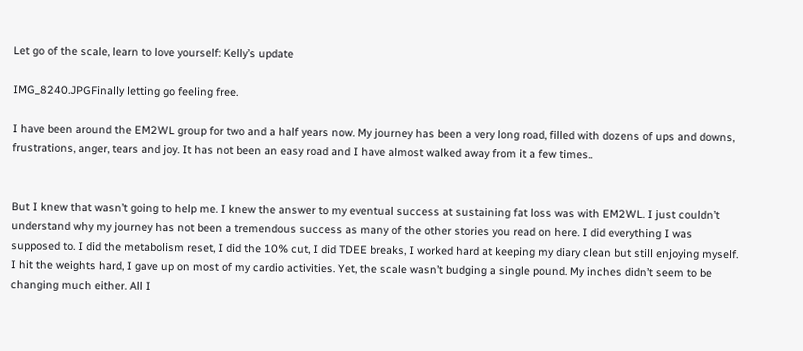Let go of the scale, learn to love yourself: Kelly’s update

IMG_8240.JPGFinally letting go feeling free.

I have been around the EM2WL group for two and a half years now. My journey has been a very long road, filled with dozens of ups and downs, frustrations, anger, tears and joy. It has not been an easy road and I have almost walked away from it a few times..


But I knew that wasn’t going to help me. I knew the answer to my eventual success at sustaining fat loss was with EM2WL. I just couldn’t understand why my journey has not been a tremendous success as many of the other stories you read on here. I did everything I was supposed to. I did the metabolism reset, I did the 10% cut, I did TDEE breaks, I worked hard at keeping my diary clean but still enjoying myself. I hit the weights hard, I gave up on most of my cardio activities. Yet, the scale wasn’t budging a single pound. My inches didn’t seem to be changing much either. All I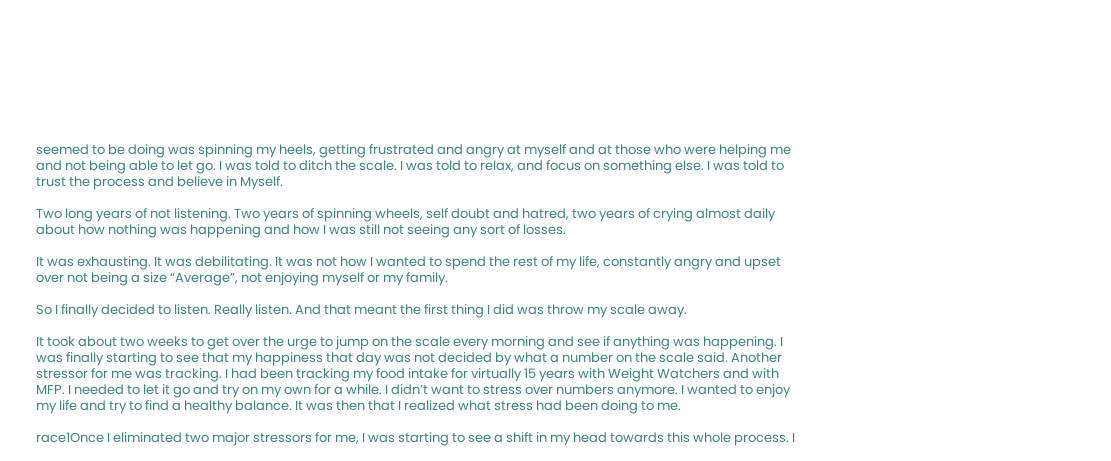seemed to be doing was spinning my heels, getting frustrated and angry at myself and at those who were helping me and not being able to let go. I was told to ditch the scale. I was told to relax, and focus on something else. I was told to trust the process and believe in Myself.

Two long years of not listening. Two years of spinning wheels, self doubt and hatred, two years of crying almost daily about how nothing was happening and how I was still not seeing any sort of losses.

It was exhausting. It was debilitating. It was not how I wanted to spend the rest of my life, constantly angry and upset over not being a size “Average”, not enjoying myself or my family.

So I finally decided to listen. Really listen. And that meant the first thing I did was throw my scale away.

It took about two weeks to get over the urge to jump on the scale every morning and see if anything was happening. I was finally starting to see that my happiness that day was not decided by what a number on the scale said. Another stressor for me was tracking. I had been tracking my food intake for virtually 15 years with Weight Watchers and with MFP. I needed to let it go and try on my own for a while. I didn’t want to stress over numbers anymore. I wanted to enjoy my life and try to find a healthy balance. It was then that I realized what stress had been doing to me.

race1Once I eliminated two major stressors for me, I was starting to see a shift in my head towards this whole process. I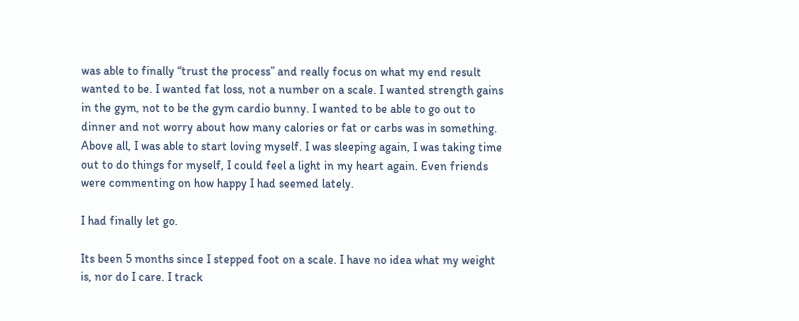was able to finally “trust the process” and really focus on what my end result wanted to be. I wanted fat loss, not a number on a scale. I wanted strength gains in the gym, not to be the gym cardio bunny. I wanted to be able to go out to dinner and not worry about how many calories or fat or carbs was in something. Above all, I was able to start loving myself. I was sleeping again, I was taking time out to do things for myself, I could feel a light in my heart again. Even friends were commenting on how happy I had seemed lately.

I had finally let go.

Its been 5 months since I stepped foot on a scale. I have no idea what my weight is, nor do I care. I track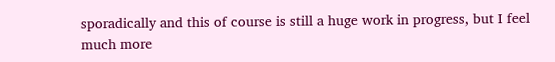sporadically and this of course is still a huge work in progress, but I feel much more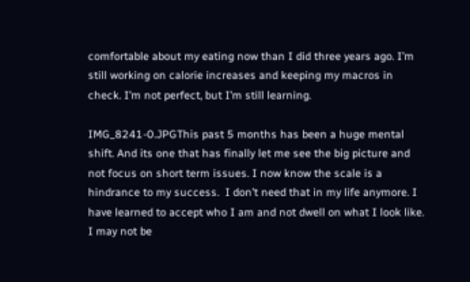comfortable about my eating now than I did three years ago. I’m still working on calorie increases and keeping my macros in check. I’m not perfect, but I’m still learning.

IMG_8241-0.JPGThis past 5 months has been a huge mental shift. And its one that has finally let me see the big picture and not focus on short term issues. I now know the scale is a hindrance to my success.  I don’t need that in my life anymore. I have learned to accept who I am and not dwell on what I look like. I may not be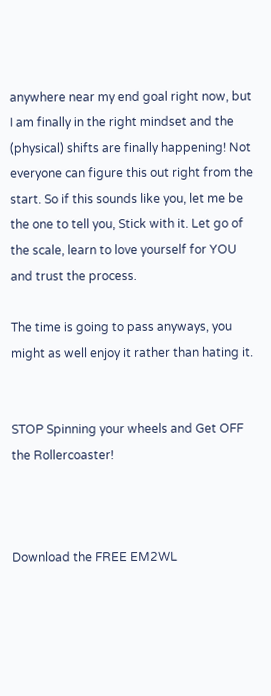anywhere near my end goal right now, but I am finally in the right mindset and the (physical) shifts are finally happening! Not everyone can figure this out right from the start. So if this sounds like you, let me be the one to tell you, Stick with it. Let go of the scale, learn to love yourself for YOU and trust the process.

The time is going to pass anyways, you might as well enjoy it rather than hating it.


STOP Spinning your wheels and Get OFF the Rollercoaster!



Download the FREE EM2WL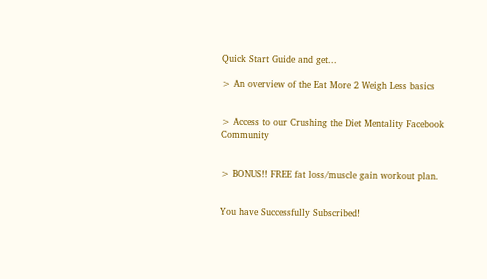Quick Start Guide and get...

> An overview of the Eat More 2 Weigh Less basics


> Access to our Crushing the Diet Mentality Facebook Community


> BONUS!! FREE fat loss/muscle gain workout plan.


You have Successfully Subscribed!